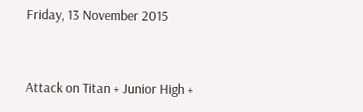Friday, 13 November 2015


Attack on Titan + Junior High +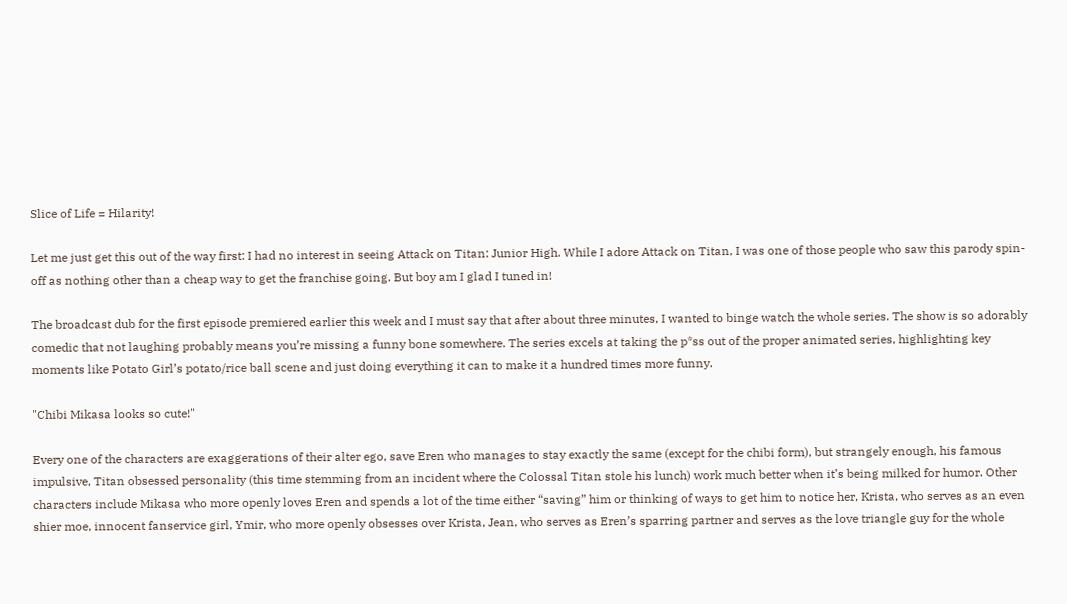Slice of Life = Hilarity!

Let me just get this out of the way first: I had no interest in seeing Attack on Titan: Junior High. While I adore Attack on Titan, I was one of those people who saw this parody spin-off as nothing other than a cheap way to get the franchise going. But boy am I glad I tuned in!

The broadcast dub for the first episode premiered earlier this week and I must say that after about three minutes, I wanted to binge watch the whole series. The show is so adorably comedic that not laughing probably means you’re missing a funny bone somewhere. The series excels at taking the p*ss out of the proper animated series, highlighting key moments like Potato Girl’s potato/rice ball scene and just doing everything it can to make it a hundred times more funny.

"Chibi Mikasa looks so cute!"

Every one of the characters are exaggerations of their alter ego, save Eren who manages to stay exactly the same (except for the chibi form), but strangely enough, his famous impulsive, Titan obsessed personality (this time stemming from an incident where the Colossal Titan stole his lunch) work much better when it’s being milked for humor. Other characters include Mikasa who more openly loves Eren and spends a lot of the time either “saving” him or thinking of ways to get him to notice her, Krista, who serves as an even shier moe, innocent fanservice girl, Ymir, who more openly obsesses over Krista, Jean, who serves as Eren’s sparring partner and serves as the love triangle guy for the whole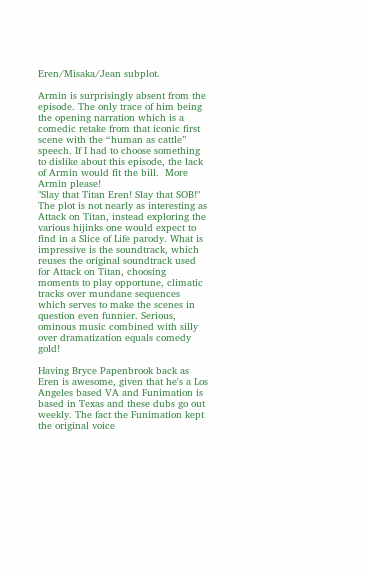Eren/Misaka/Jean subplot.

Armin is surprisingly absent from the episode. The only trace of him being the opening narration which is a comedic retake from that iconic first scene with the “human as cattle” speech. If I had to choose something to dislike about this episode, the lack of Armin would fit the bill.  More Armin please!
"Slay that Titan Eren! Slay that SOB!"
The plot is not nearly as interesting as Attack on Titan, instead exploring the various hijinks one would expect to find in a Slice of Life parody. What is impressive is the soundtrack, which reuses the original soundtrack used for Attack on Titan, choosing moments to play opportune, climatic tracks over mundane sequences which serves to make the scenes in question even funnier. Serious, ominous music combined with silly over dramatization equals comedy gold!

Having Bryce Papenbrook back as Eren is awesome, given that he's a Los Angeles based VA and Funimation is based in Texas and these dubs go out weekly. The fact the Funimation kept the original voice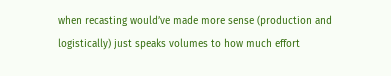when recasting would’ve made more sense (production and logistically) just speaks volumes to how much effort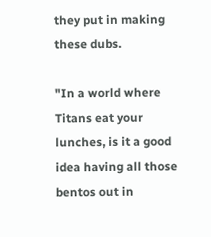they put in making these dubs.

"In a world where Titans eat your lunches, is it a good idea having all those bentos out in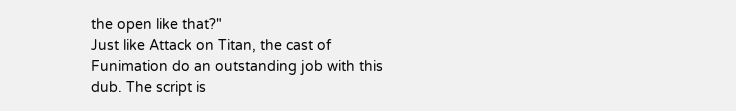the open like that?"
Just like Attack on Titan, the cast of Funimation do an outstanding job with this dub. The script is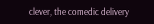clever, the comedic delivery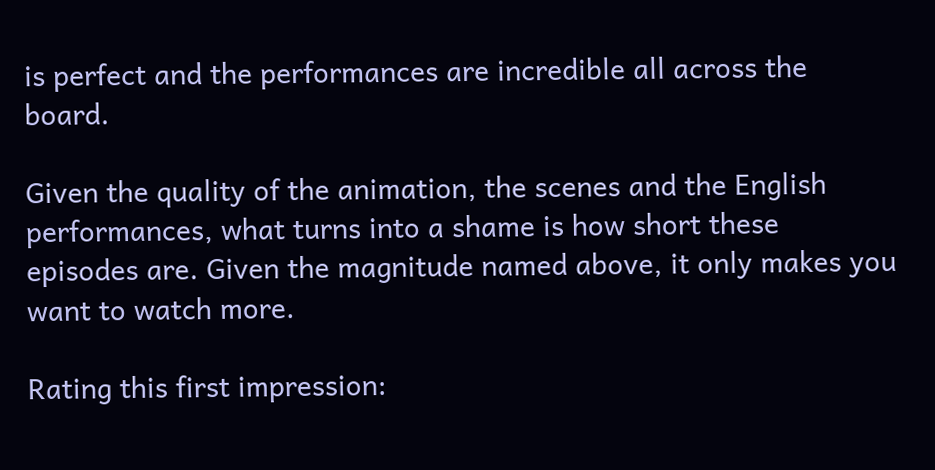is perfect and the performances are incredible all across the board.

Given the quality of the animation, the scenes and the English performances, what turns into a shame is how short these episodes are. Given the magnitude named above, it only makes you want to watch more.

Rating this first impression: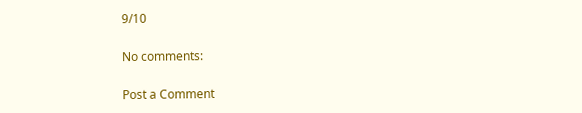9/10

No comments:

Post a Comment